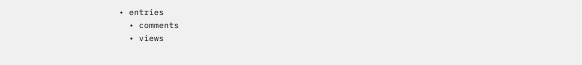• entries
  • comments
  • views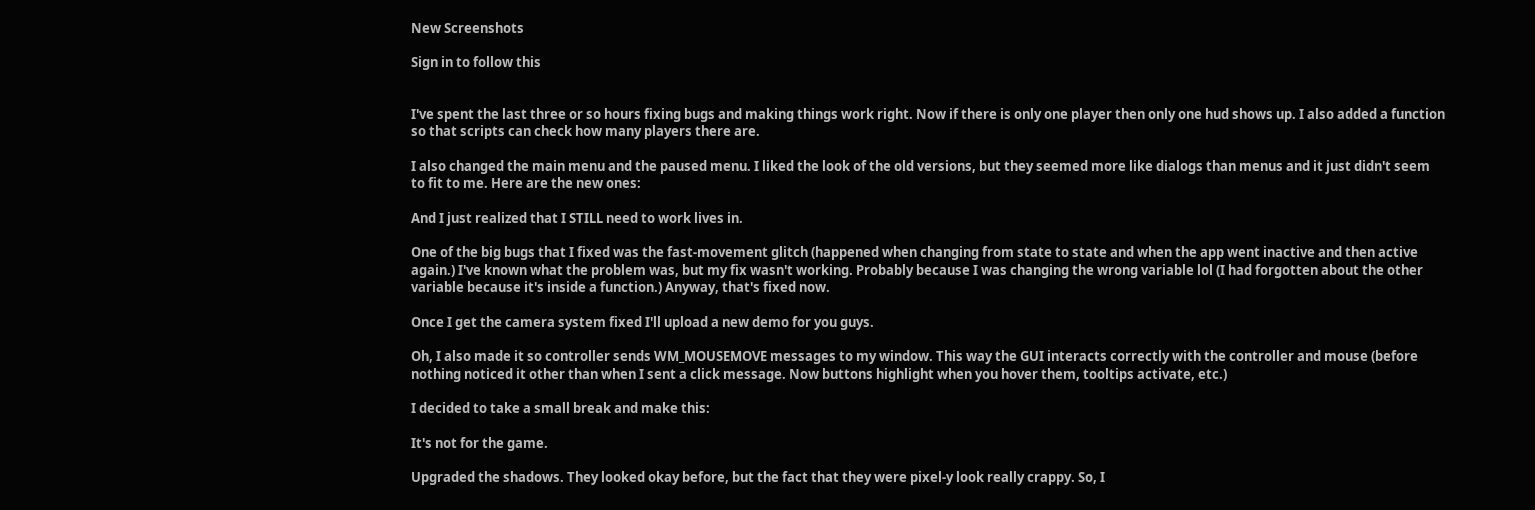New Screenshots

Sign in to follow this


I've spent the last three or so hours fixing bugs and making things work right. Now if there is only one player then only one hud shows up. I also added a function so that scripts can check how many players there are.

I also changed the main menu and the paused menu. I liked the look of the old versions, but they seemed more like dialogs than menus and it just didn't seem to fit to me. Here are the new ones:

And I just realized that I STILL need to work lives in.

One of the big bugs that I fixed was the fast-movement glitch (happened when changing from state to state and when the app went inactive and then active again.) I've known what the problem was, but my fix wasn't working. Probably because I was changing the wrong variable lol (I had forgotten about the other variable because it's inside a function.) Anyway, that's fixed now.

Once I get the camera system fixed I'll upload a new demo for you guys.

Oh, I also made it so controller sends WM_MOUSEMOVE messages to my window. This way the GUI interacts correctly with the controller and mouse (before nothing noticed it other than when I sent a click message. Now buttons highlight when you hover them, tooltips activate, etc.)

I decided to take a small break and make this:

It's not for the game.

Upgraded the shadows. They looked okay before, but the fact that they were pixel-y look really crappy. So, I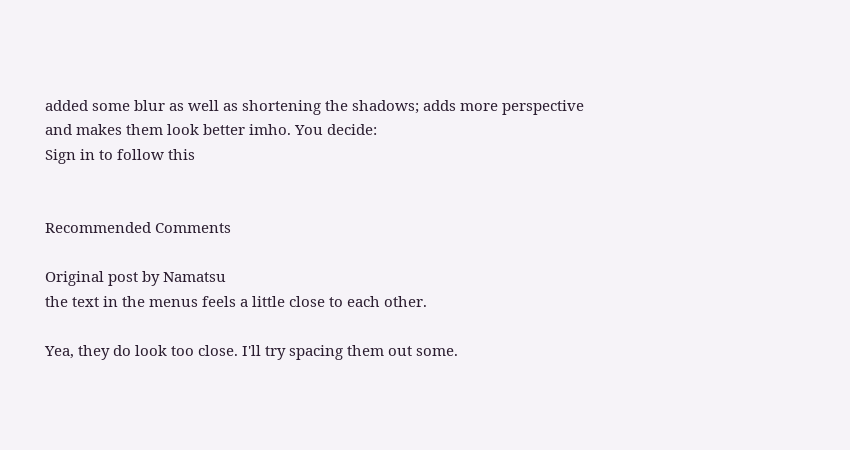added some blur as well as shortening the shadows; adds more perspective and makes them look better imho. You decide:
Sign in to follow this


Recommended Comments

Original post by Namatsu
the text in the menus feels a little close to each other.

Yea, they do look too close. I'll try spacing them out some.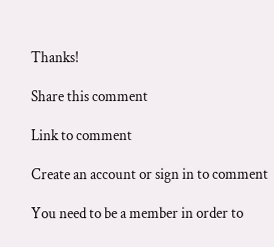Thanks!

Share this comment

Link to comment

Create an account or sign in to comment

You need to be a member in order to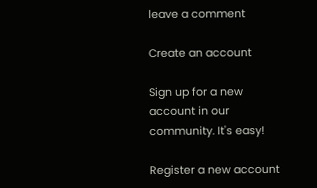leave a comment

Create an account

Sign up for a new account in our community. It's easy!

Register a new account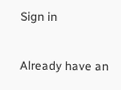Sign in

Already have an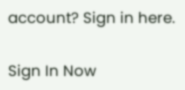account? Sign in here.

Sign In Now